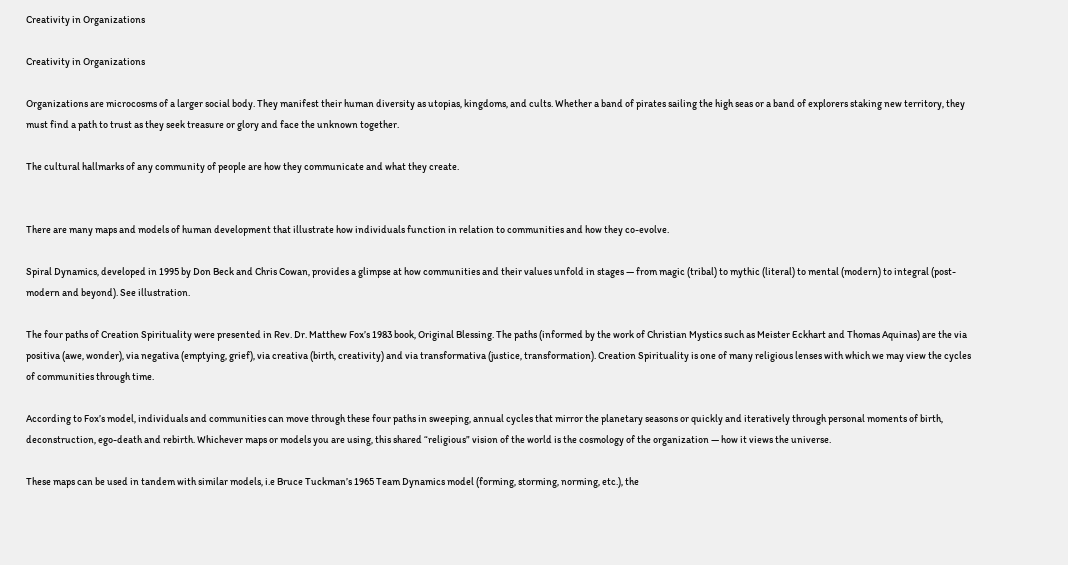Creativity in Organizations

Creativity in Organizations

Organizations are microcosms of a larger social body. They manifest their human diversity as utopias, kingdoms, and cults. Whether a band of pirates sailing the high seas or a band of explorers staking new territory, they must find a path to trust as they seek treasure or glory and face the unknown together.

The cultural hallmarks of any community of people are how they communicate and what they create.


There are many maps and models of human development that illustrate how individuals function in relation to communities and how they co-evolve.

Spiral Dynamics, developed in 1995 by Don Beck and Chris Cowan, provides a glimpse at how communities and their values unfold in stages — from magic (tribal) to mythic (literal) to mental (modern) to integral (post-modern and beyond). See illustration.

The four paths of Creation Spirituality were presented in Rev. Dr. Matthew Fox’s 1983 book, Original Blessing. The paths (informed by the work of Christian Mystics such as Meister Eckhart and Thomas Aquinas) are the via positiva (awe, wonder), via negativa (emptying, grief), via creativa (birth, creativity) and via transformativa (justice, transformation). Creation Spirituality is one of many religious lenses with which we may view the cycles of communities through time.

According to Fox’s model, individuals and communities can move through these four paths in sweeping, annual cycles that mirror the planetary seasons or quickly and iteratively through personal moments of birth, deconstruction, ego-death and rebirth. Whichever maps or models you are using, this shared “religious” vision of the world is the cosmology of the organization — how it views the universe.

These maps can be used in tandem with similar models, i.e Bruce Tuckman’s 1965 Team Dynamics model (forming, storming, norming, etc.), the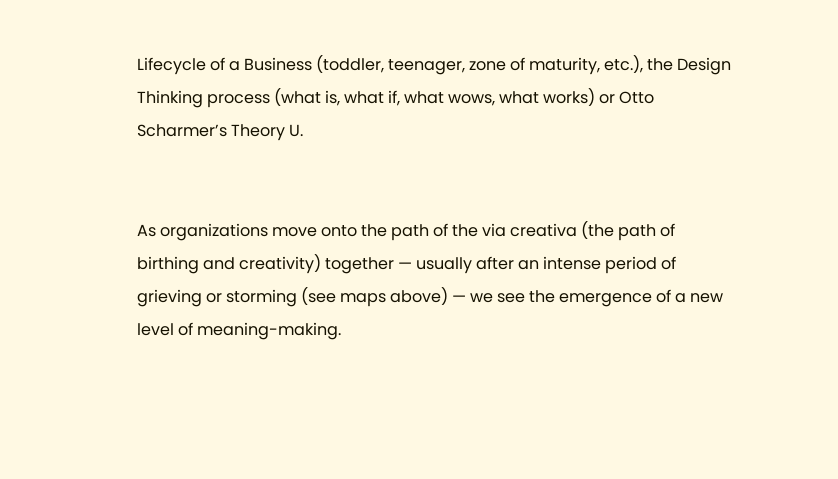Lifecycle of a Business (toddler, teenager, zone of maturity, etc.), the Design Thinking process (what is, what if, what wows, what works) or Otto Scharmer’s Theory U.


As organizations move onto the path of the via creativa (the path of birthing and creativity) together — usually after an intense period of grieving or storming (see maps above) — we see the emergence of a new level of meaning-making.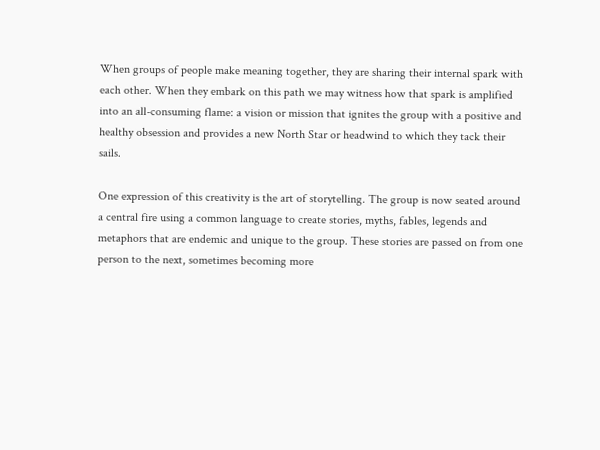When groups of people make meaning together, they are sharing their internal spark with each other. When they embark on this path we may witness how that spark is amplified into an all-consuming flame: a vision or mission that ignites the group with a positive and healthy obsession and provides a new North Star or headwind to which they tack their sails.

One expression of this creativity is the art of storytelling. The group is now seated around a central fire using a common language to create stories, myths, fables, legends and metaphors that are endemic and unique to the group. These stories are passed on from one person to the next, sometimes becoming more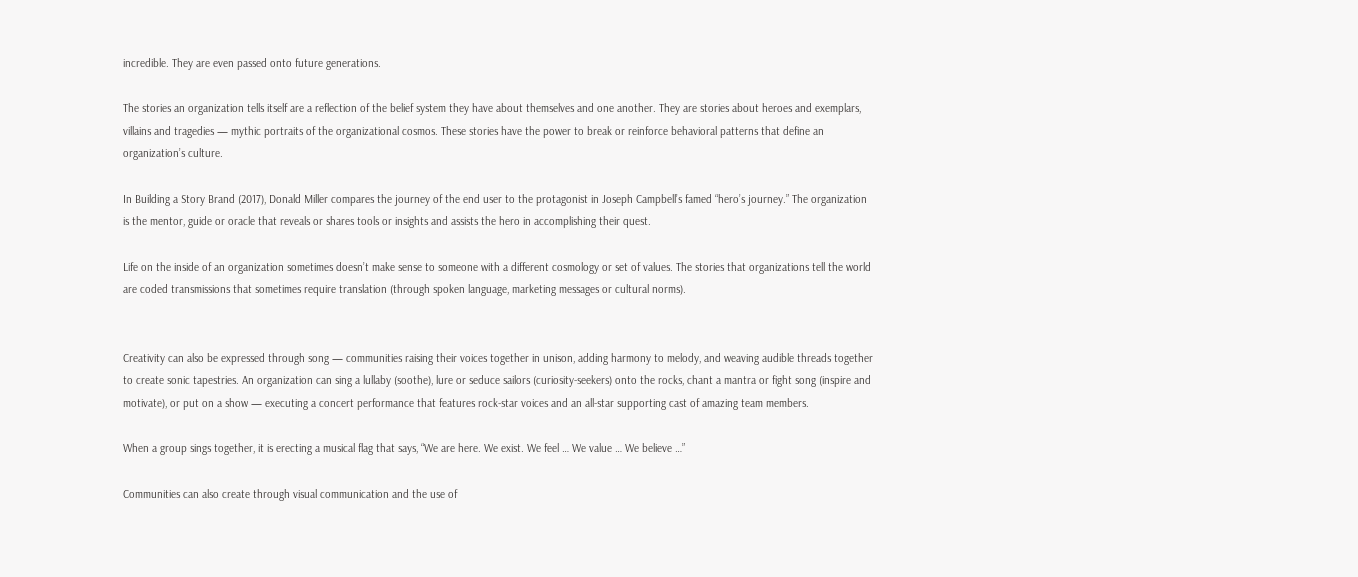incredible. They are even passed onto future generations.

The stories an organization tells itself are a reflection of the belief system they have about themselves and one another. They are stories about heroes and exemplars, villains and tragedies — mythic portraits of the organizational cosmos. These stories have the power to break or reinforce behavioral patterns that define an organization’s culture.

In Building a Story Brand (2017), Donald Miller compares the journey of the end user to the protagonist in Joseph Campbell’s famed “hero’s journey.” The organization is the mentor, guide or oracle that reveals or shares tools or insights and assists the hero in accomplishing their quest.

Life on the inside of an organization sometimes doesn’t make sense to someone with a different cosmology or set of values. The stories that organizations tell the world are coded transmissions that sometimes require translation (through spoken language, marketing messages or cultural norms).


Creativity can also be expressed through song — communities raising their voices together in unison, adding harmony to melody, and weaving audible threads together to create sonic tapestries. An organization can sing a lullaby (soothe), lure or seduce sailors (curiosity-seekers) onto the rocks, chant a mantra or fight song (inspire and motivate), or put on a show — executing a concert performance that features rock-star voices and an all-star supporting cast of amazing team members.

When a group sings together, it is erecting a musical flag that says, “We are here. We exist. We feel … We value … We believe …”

Communities can also create through visual communication and the use of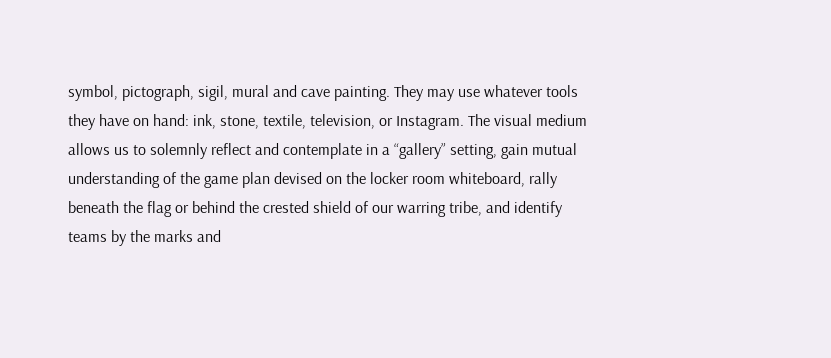symbol, pictograph, sigil, mural and cave painting. They may use whatever tools they have on hand: ink, stone, textile, television, or Instagram. The visual medium allows us to solemnly reflect and contemplate in a “gallery” setting, gain mutual understanding of the game plan devised on the locker room whiteboard, rally beneath the flag or behind the crested shield of our warring tribe, and identify teams by the marks and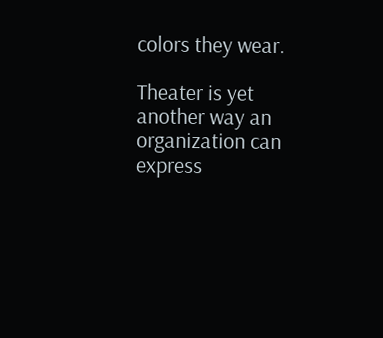colors they wear.

Theater is yet another way an organization can express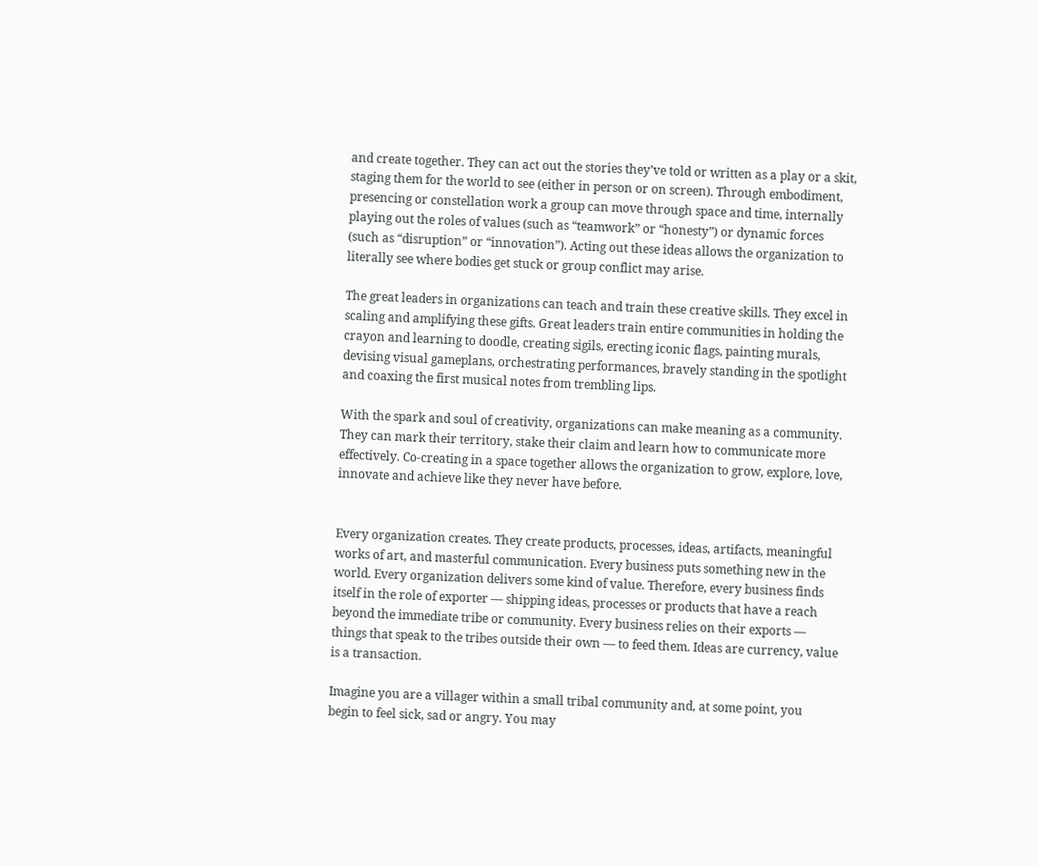and create together. They can act out the stories they’ve told or written as a play or a skit, staging them for the world to see (either in person or on screen). Through embodiment, presencing or constellation work a group can move through space and time, internally playing out the roles of values (such as “teamwork” or “honesty”) or dynamic forces (such as “disruption” or “innovation”). Acting out these ideas allows the organization to literally see where bodies get stuck or group conflict may arise.

The great leaders in organizations can teach and train these creative skills. They excel in scaling and amplifying these gifts. Great leaders train entire communities in holding the crayon and learning to doodle, creating sigils, erecting iconic flags, painting murals, devising visual gameplans, orchestrating performances, bravely standing in the spotlight and coaxing the first musical notes from trembling lips.

With the spark and soul of creativity, organizations can make meaning as a community. They can mark their territory, stake their claim and learn how to communicate more effectively. Co-creating in a space together allows the organization to grow, explore, love, innovate and achieve like they never have before.


Every organization creates. They create products, processes, ideas, artifacts, meaningful works of art, and masterful communication. Every business puts something new in the world. Every organization delivers some kind of value. Therefore, every business finds itself in the role of exporter — shipping ideas, processes or products that have a reach beyond the immediate tribe or community. Every business relies on their exports — things that speak to the tribes outside their own — to feed them. Ideas are currency, value is a transaction.

Imagine you are a villager within a small tribal community and, at some point, you begin to feel sick, sad or angry. You may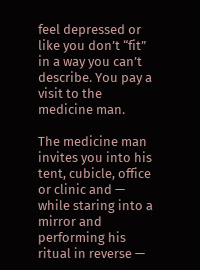feel depressed or like you don’t “fit” in a way you can’t describe. You pay a visit to the medicine man.

The medicine man invites you into his tent, cubicle, office or clinic and — while staring into a mirror and performing his ritual in reverse —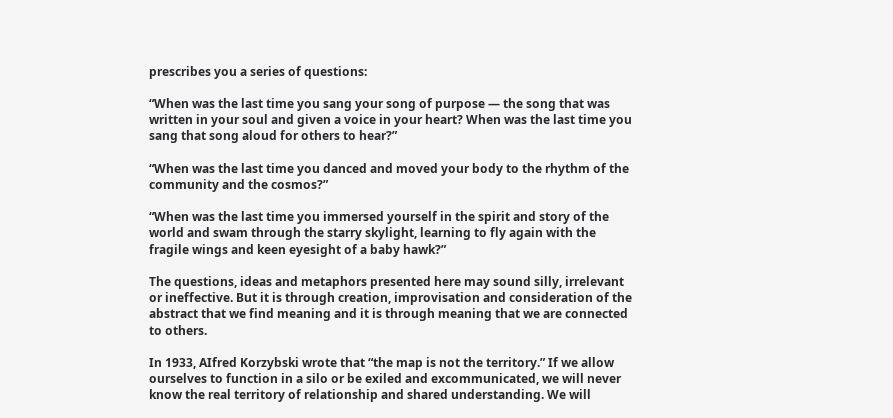prescribes you a series of questions:

“When was the last time you sang your song of purpose — the song that was written in your soul and given a voice in your heart? When was the last time you sang that song aloud for others to hear?”

“When was the last time you danced and moved your body to the rhythm of the community and the cosmos?”

“When was the last time you immersed yourself in the spirit and story of the world and swam through the starry skylight, learning to fly again with the fragile wings and keen eyesight of a baby hawk?”

The questions, ideas and metaphors presented here may sound silly, irrelevant or ineffective. But it is through creation, improvisation and consideration of the abstract that we find meaning and it is through meaning that we are connected to others.

In 1933, AIfred Korzybski wrote that “the map is not the territory.” If we allow ourselves to function in a silo or be exiled and excommunicated, we will never know the real territory of relationship and shared understanding. We will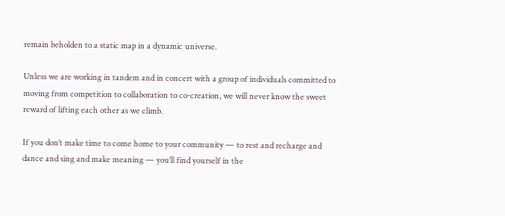remain beholden to a static map in a dynamic universe.

Unless we are working in tandem and in concert with a group of individuals committed to moving from competition to collaboration to co-creation, we will never know the sweet reward of lifting each other as we climb.

If you don’t make time to come home to your community — to rest and recharge and dance and sing and make meaning — you’ll find yourself in the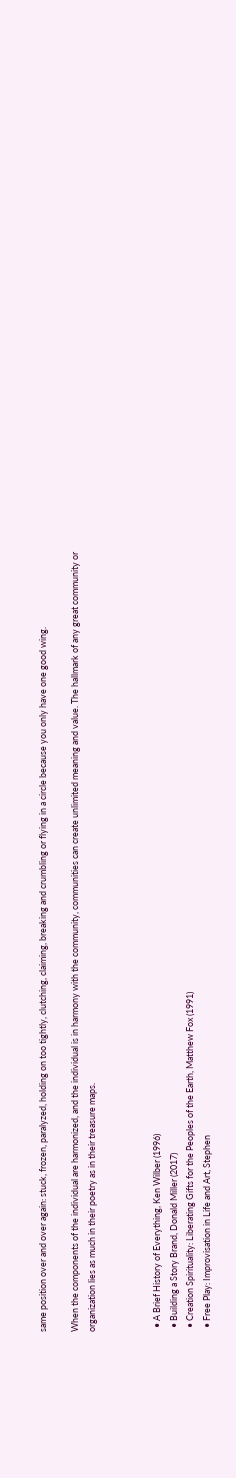same position over and over again: stuck, frozen, paralyzed, holding on too tightly, clutching, claiming, breaking and crumbling or flying in a circle because you only have one good wing.

When the components of the individual are harmonized, and the individual is in harmony with the community, communities can create unlimited meaning and value. The hallmark of any great community or organization lies as much in their poetry as in their treasure maps.



  • A Brief History of Everything, Ken Wilber (1996)
  • Building a Story Brand, Donald Miller (2017)
  • Creation Spirituality: Liberating Gifts for the Peoples of the Earth, Matthew Fox (1991)
  • Free Play: Improvisation in Life and Art, Stephen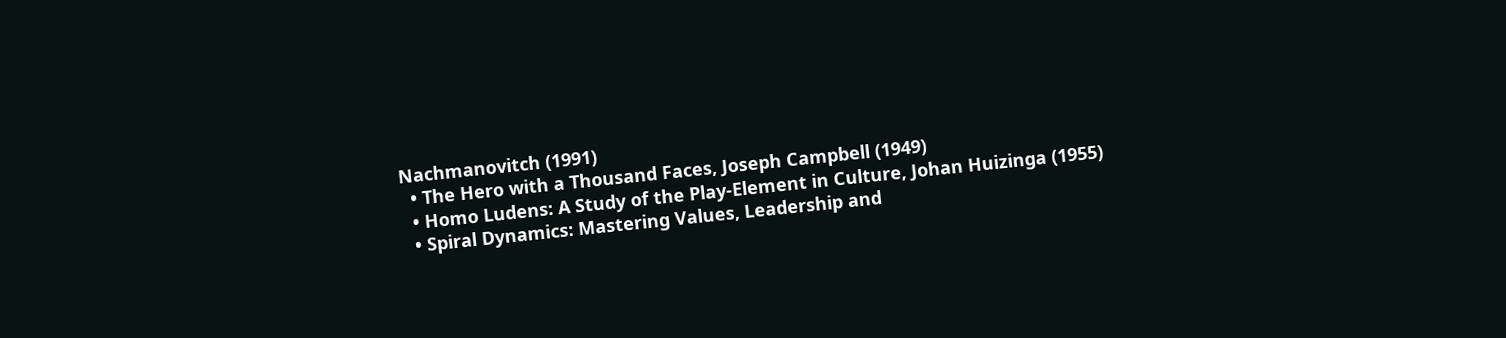Nachmanovitch (1991)
  • The Hero with a Thousand Faces, Joseph Campbell (1949)
  • Homo Ludens: A Study of the Play-Element in Culture, Johan Huizinga (1955)
  • Spiral Dynamics: Mastering Values, Leadership and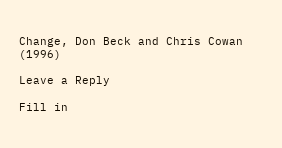Change, Don Beck and Chris Cowan (1996)

Leave a Reply

Fill in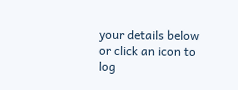your details below or click an icon to log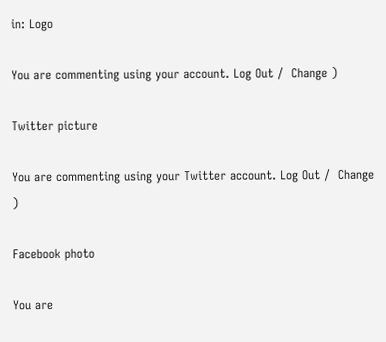in: Logo

You are commenting using your account. Log Out /  Change )

Twitter picture

You are commenting using your Twitter account. Log Out /  Change )

Facebook photo

You are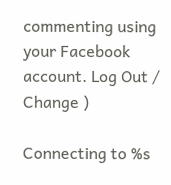commenting using your Facebook account. Log Out /  Change )

Connecting to %s